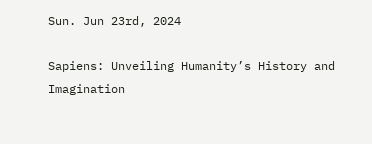Sun. Jun 23rd, 2024

Sapiens: Unveiling Humanity’s History and Imagination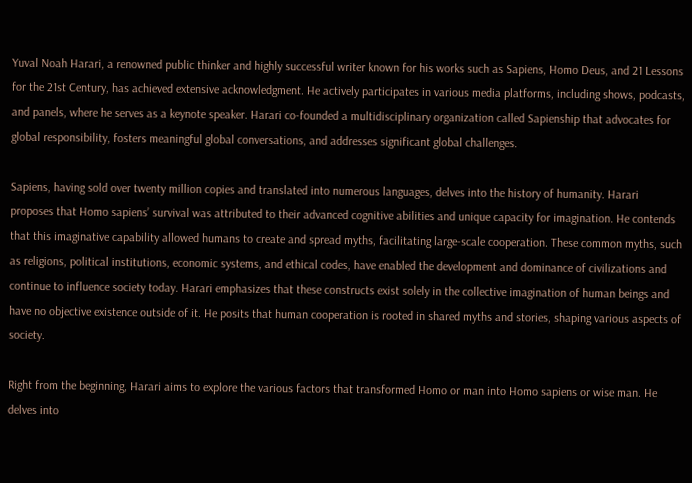Yuval Noah Harari, a renowned public thinker and highly successful writer known for his works such as Sapiens, Homo Deus, and 21 Lessons for the 21st Century, has achieved extensive acknowledgment. He actively participates in various media platforms, including shows, podcasts, and panels, where he serves as a keynote speaker. Harari co-founded a multidisciplinary organization called Sapienship that advocates for global responsibility, fosters meaningful global conversations, and addresses significant global challenges.

Sapiens, having sold over twenty million copies and translated into numerous languages, delves into the history of humanity. Harari proposes that Homo sapiens’ survival was attributed to their advanced cognitive abilities and unique capacity for imagination. He contends that this imaginative capability allowed humans to create and spread myths, facilitating large-scale cooperation. These common myths, such as religions, political institutions, economic systems, and ethical codes, have enabled the development and dominance of civilizations and continue to influence society today. Harari emphasizes that these constructs exist solely in the collective imagination of human beings and have no objective existence outside of it. He posits that human cooperation is rooted in shared myths and stories, shaping various aspects of society.

Right from the beginning, Harari aims to explore the various factors that transformed Homo or man into Homo sapiens or wise man. He delves into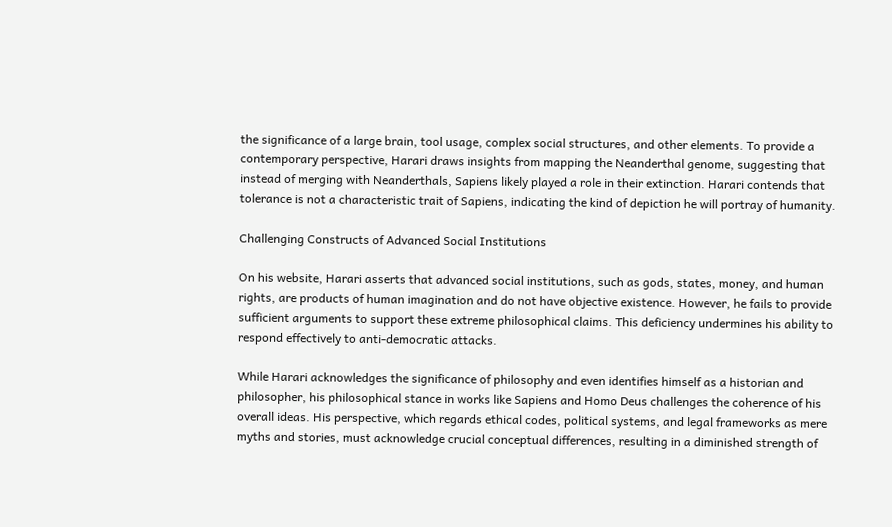the significance of a large brain, tool usage, complex social structures, and other elements. To provide a contemporary perspective, Harari draws insights from mapping the Neanderthal genome, suggesting that instead of merging with Neanderthals, Sapiens likely played a role in their extinction. Harari contends that tolerance is not a characteristic trait of Sapiens, indicating the kind of depiction he will portray of humanity.

Challenging Constructs of Advanced Social Institutions

On his website, Harari asserts that advanced social institutions, such as gods, states, money, and human rights, are products of human imagination and do not have objective existence. However, he fails to provide sufficient arguments to support these extreme philosophical claims. This deficiency undermines his ability to respond effectively to anti-democratic attacks.

While Harari acknowledges the significance of philosophy and even identifies himself as a historian and philosopher, his philosophical stance in works like Sapiens and Homo Deus challenges the coherence of his overall ideas. His perspective, which regards ethical codes, political systems, and legal frameworks as mere myths and stories, must acknowledge crucial conceptual differences, resulting in a diminished strength of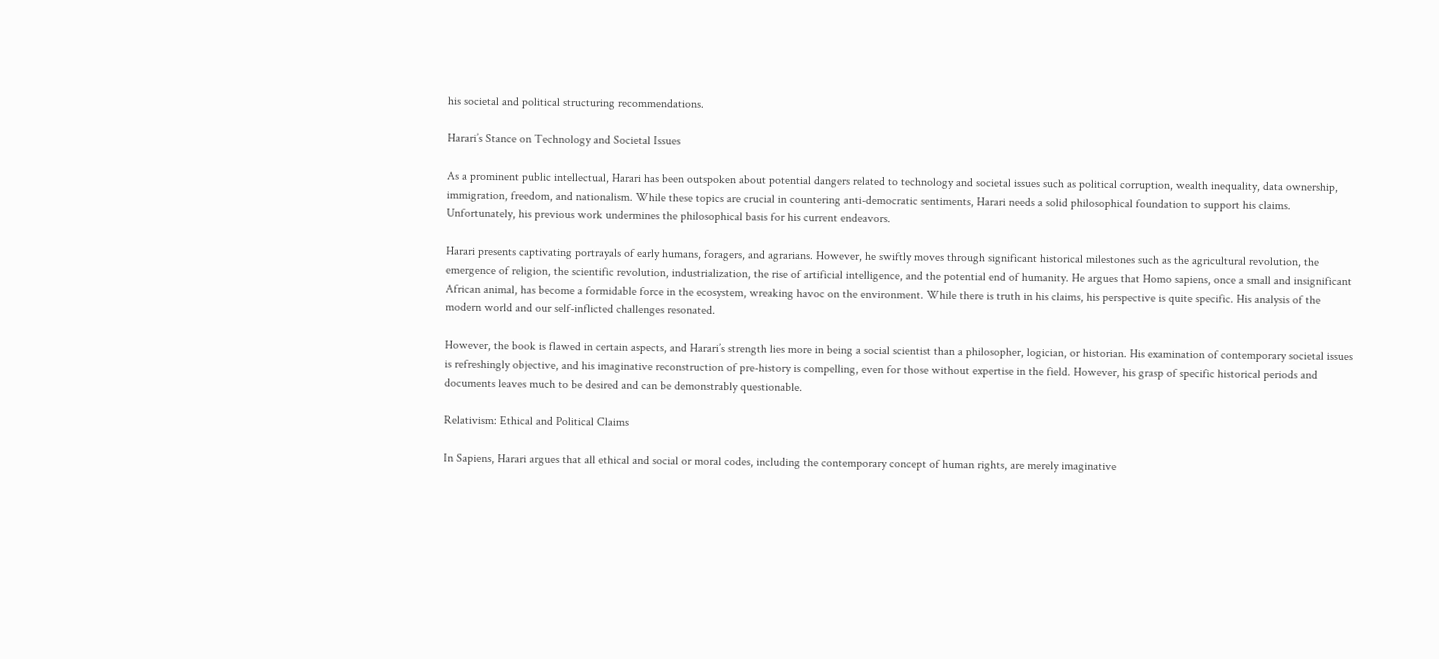his societal and political structuring recommendations.

Harari’s Stance on Technology and Societal Issues

As a prominent public intellectual, Harari has been outspoken about potential dangers related to technology and societal issues such as political corruption, wealth inequality, data ownership, immigration, freedom, and nationalism. While these topics are crucial in countering anti-democratic sentiments, Harari needs a solid philosophical foundation to support his claims. Unfortunately, his previous work undermines the philosophical basis for his current endeavors.

Harari presents captivating portrayals of early humans, foragers, and agrarians. However, he swiftly moves through significant historical milestones such as the agricultural revolution, the emergence of religion, the scientific revolution, industrialization, the rise of artificial intelligence, and the potential end of humanity. He argues that Homo sapiens, once a small and insignificant African animal, has become a formidable force in the ecosystem, wreaking havoc on the environment. While there is truth in his claims, his perspective is quite specific. His analysis of the modern world and our self-inflicted challenges resonated.

However, the book is flawed in certain aspects, and Harari’s strength lies more in being a social scientist than a philosopher, logician, or historian. His examination of contemporary societal issues is refreshingly objective, and his imaginative reconstruction of pre-history is compelling, even for those without expertise in the field. However, his grasp of specific historical periods and documents leaves much to be desired and can be demonstrably questionable.

Relativism: Ethical and Political Claims

In Sapiens, Harari argues that all ethical and social or moral codes, including the contemporary concept of human rights, are merely imaginative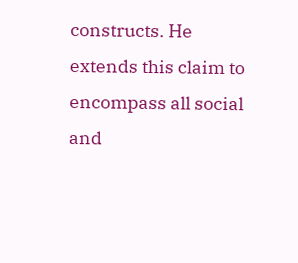constructs. He extends this claim to encompass all social and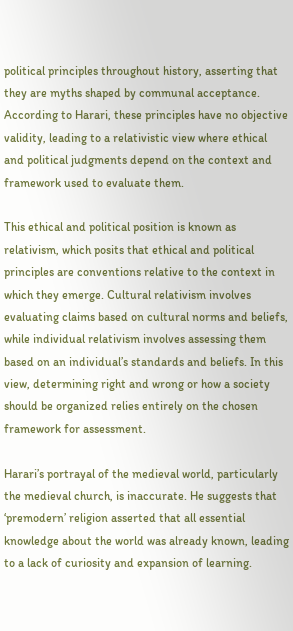political principles throughout history, asserting that they are myths shaped by communal acceptance. According to Harari, these principles have no objective validity, leading to a relativistic view where ethical and political judgments depend on the context and framework used to evaluate them.

This ethical and political position is known as relativism, which posits that ethical and political principles are conventions relative to the context in which they emerge. Cultural relativism involves evaluating claims based on cultural norms and beliefs, while individual relativism involves assessing them based on an individual’s standards and beliefs. In this view, determining right and wrong or how a society should be organized relies entirely on the chosen framework for assessment.

Harari’s portrayal of the medieval world, particularly the medieval church, is inaccurate. He suggests that ‘premodern’ religion asserted that all essential knowledge about the world was already known, leading to a lack of curiosity and expansion of learning.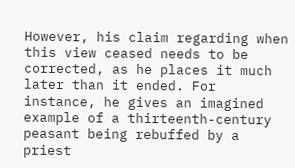However, his claim regarding when this view ceased needs to be corrected, as he places it much later than it ended. For instance, he gives an imagined example of a thirteenth-century peasant being rebuffed by a priest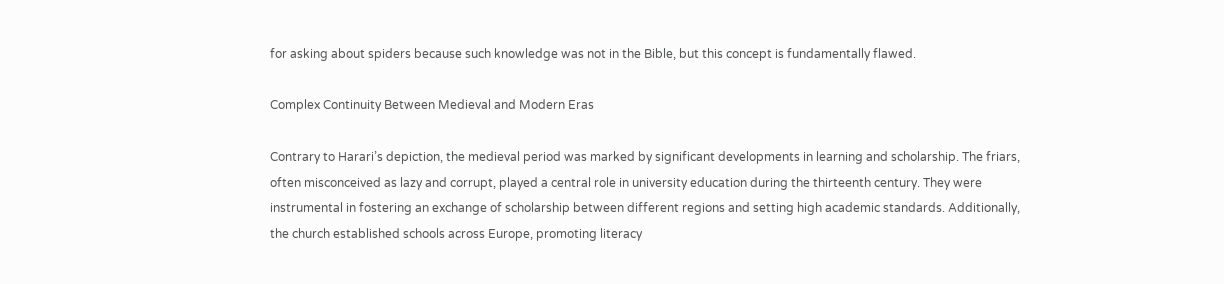for asking about spiders because such knowledge was not in the Bible, but this concept is fundamentally flawed.

Complex Continuity Between Medieval and Modern Eras

Contrary to Harari’s depiction, the medieval period was marked by significant developments in learning and scholarship. The friars, often misconceived as lazy and corrupt, played a central role in university education during the thirteenth century. They were instrumental in fostering an exchange of scholarship between different regions and setting high academic standards. Additionally, the church established schools across Europe, promoting literacy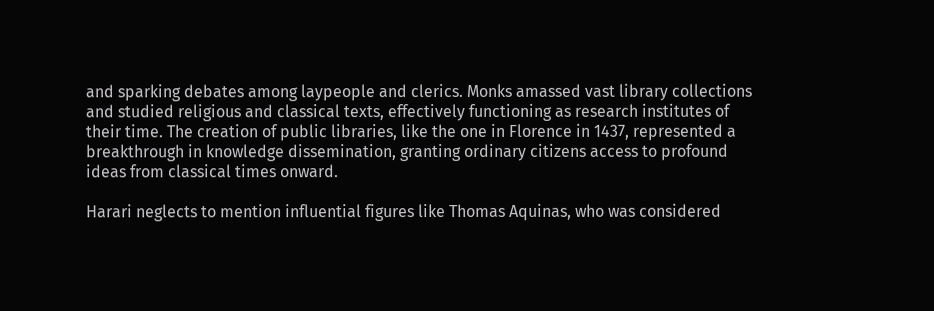and sparking debates among laypeople and clerics. Monks amassed vast library collections and studied religious and classical texts, effectively functioning as research institutes of their time. The creation of public libraries, like the one in Florence in 1437, represented a breakthrough in knowledge dissemination, granting ordinary citizens access to profound ideas from classical times onward.

Harari neglects to mention influential figures like Thomas Aquinas, who was considered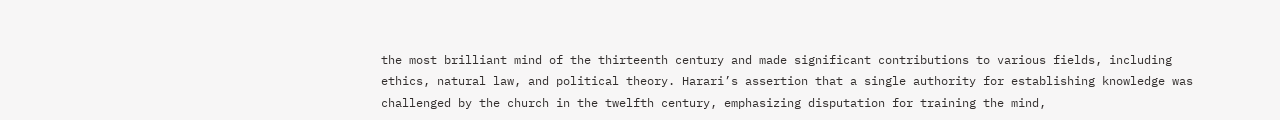the most brilliant mind of the thirteenth century and made significant contributions to various fields, including ethics, natural law, and political theory. Harari’s assertion that a single authority for establishing knowledge was challenged by the church in the twelfth century, emphasizing disputation for training the mind,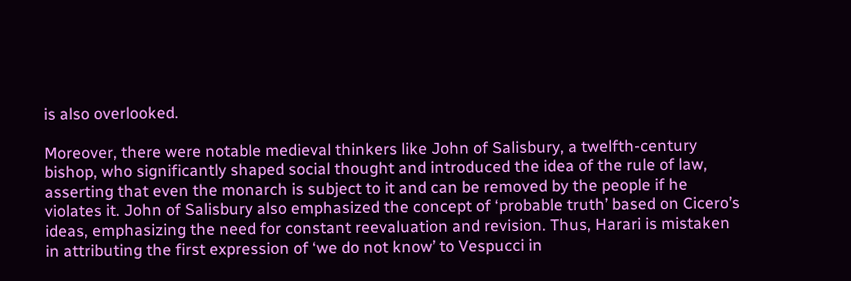is also overlooked.

Moreover, there were notable medieval thinkers like John of Salisbury, a twelfth-century bishop, who significantly shaped social thought and introduced the idea of the rule of law, asserting that even the monarch is subject to it and can be removed by the people if he violates it. John of Salisbury also emphasized the concept of ‘probable truth’ based on Cicero’s ideas, emphasizing the need for constant reevaluation and revision. Thus, Harari is mistaken in attributing the first expression of ‘we do not know’ to Vespucci in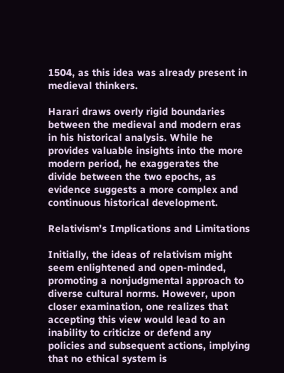1504, as this idea was already present in medieval thinkers.

Harari draws overly rigid boundaries between the medieval and modern eras in his historical analysis. While he provides valuable insights into the more modern period, he exaggerates the divide between the two epochs, as evidence suggests a more complex and continuous historical development.

Relativism’s Implications and Limitations

Initially, the ideas of relativism might seem enlightened and open-minded, promoting a nonjudgmental approach to diverse cultural norms. However, upon closer examination, one realizes that accepting this view would lead to an inability to criticize or defend any policies and subsequent actions, implying that no ethical system is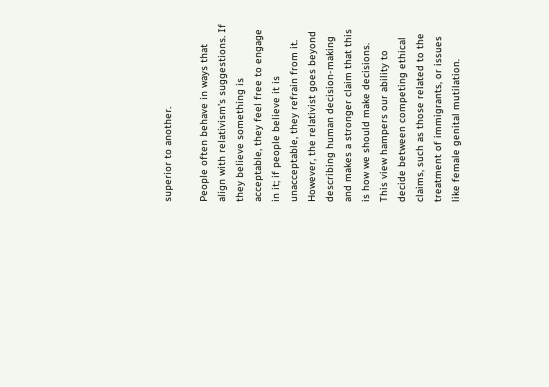superior to another.

People often behave in ways that align with relativism’s suggestions. If they believe something is acceptable, they feel free to engage in it; if people believe it is unacceptable, they refrain from it. However, the relativist goes beyond describing human decision-making and makes a stronger claim that this is how we should make decisions. This view hampers our ability to decide between competing ethical claims, such as those related to the treatment of immigrants, or issues like female genital mutilation.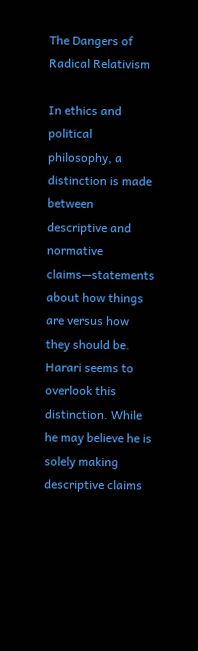The Dangers of Radical Relativism

In ethics and political philosophy, a distinction is made between descriptive and normative claims—statements about how things are versus how they should be. Harari seems to overlook this distinction. While he may believe he is solely making descriptive claims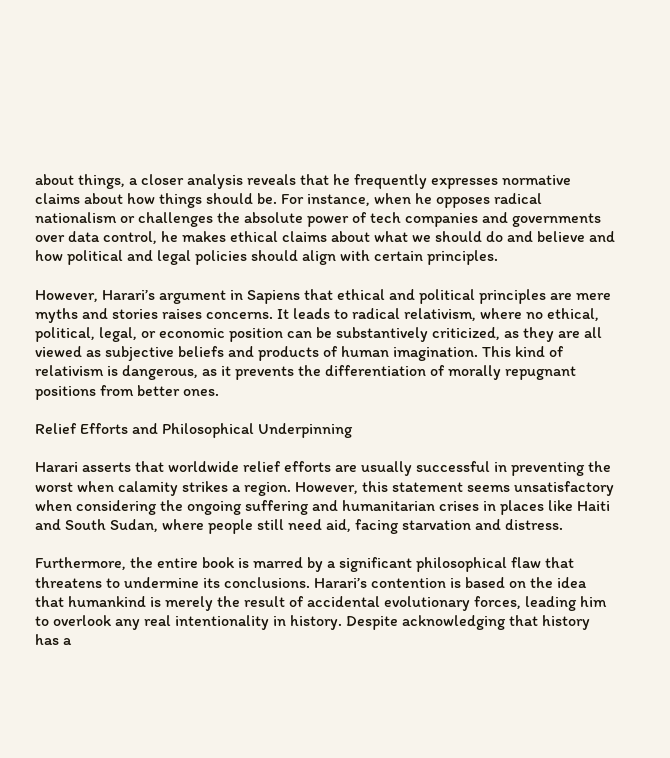about things, a closer analysis reveals that he frequently expresses normative claims about how things should be. For instance, when he opposes radical nationalism or challenges the absolute power of tech companies and governments over data control, he makes ethical claims about what we should do and believe and how political and legal policies should align with certain principles.

However, Harari’s argument in Sapiens that ethical and political principles are mere myths and stories raises concerns. It leads to radical relativism, where no ethical, political, legal, or economic position can be substantively criticized, as they are all viewed as subjective beliefs and products of human imagination. This kind of relativism is dangerous, as it prevents the differentiation of morally repugnant positions from better ones.

Relief Efforts and Philosophical Underpinning

Harari asserts that worldwide relief efforts are usually successful in preventing the worst when calamity strikes a region. However, this statement seems unsatisfactory when considering the ongoing suffering and humanitarian crises in places like Haiti and South Sudan, where people still need aid, facing starvation and distress.

Furthermore, the entire book is marred by a significant philosophical flaw that threatens to undermine its conclusions. Harari’s contention is based on the idea that humankind is merely the result of accidental evolutionary forces, leading him to overlook any real intentionality in history. Despite acknowledging that history has a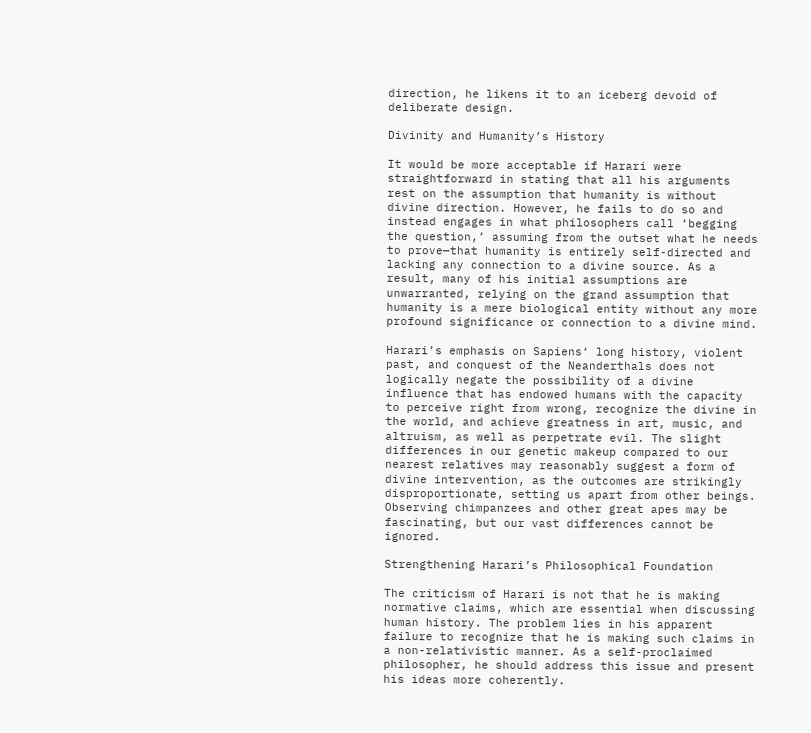direction, he likens it to an iceberg devoid of deliberate design.

Divinity and Humanity’s History

It would be more acceptable if Harari were straightforward in stating that all his arguments rest on the assumption that humanity is without divine direction. However, he fails to do so and instead engages in what philosophers call ‘begging the question,’ assuming from the outset what he needs to prove—that humanity is entirely self-directed and lacking any connection to a divine source. As a result, many of his initial assumptions are unwarranted, relying on the grand assumption that humanity is a mere biological entity without any more profound significance or connection to a divine mind.

Harari’s emphasis on Sapiens‘ long history, violent past, and conquest of the Neanderthals does not logically negate the possibility of a divine influence that has endowed humans with the capacity to perceive right from wrong, recognize the divine in the world, and achieve greatness in art, music, and altruism, as well as perpetrate evil. The slight differences in our genetic makeup compared to our nearest relatives may reasonably suggest a form of divine intervention, as the outcomes are strikingly disproportionate, setting us apart from other beings. Observing chimpanzees and other great apes may be fascinating, but our vast differences cannot be ignored.

Strengthening Harari’s Philosophical Foundation

The criticism of Harari is not that he is making normative claims, which are essential when discussing human history. The problem lies in his apparent failure to recognize that he is making such claims in a non-relativistic manner. As a self-proclaimed philosopher, he should address this issue and present his ideas more coherently.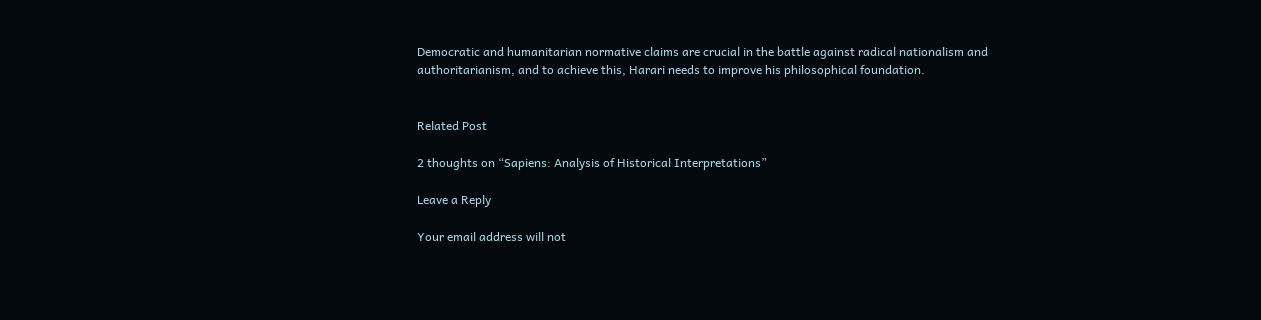Democratic and humanitarian normative claims are crucial in the battle against radical nationalism and authoritarianism, and to achieve this, Harari needs to improve his philosophical foundation.


Related Post

2 thoughts on “Sapiens: Analysis of Historical Interpretations”

Leave a Reply

Your email address will not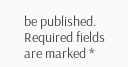be published. Required fields are marked *